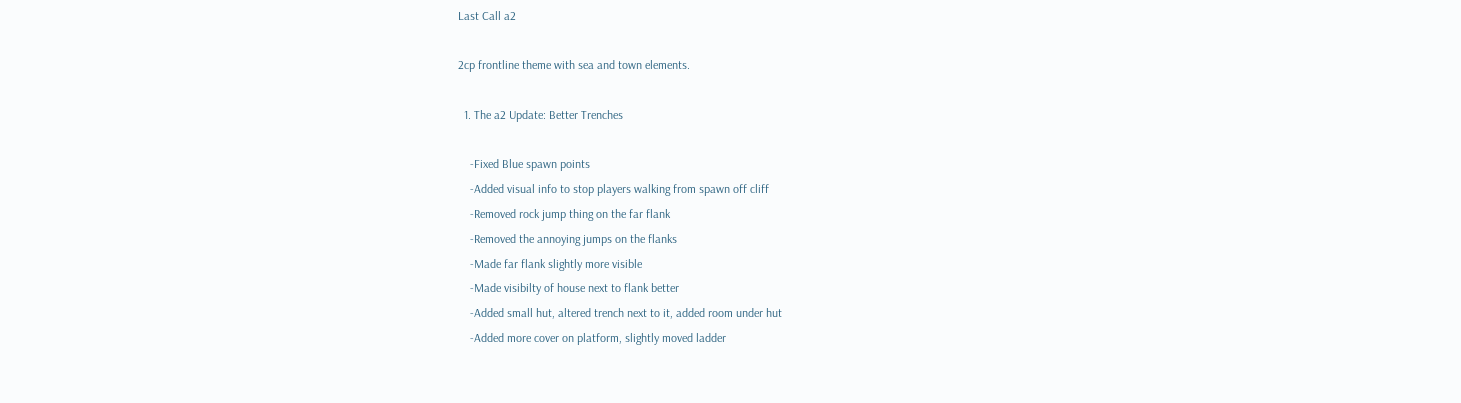Last Call a2

2cp frontline theme with sea and town elements.

  1. The a2 Update: Better Trenches

    -Fixed Blue spawn points
    -Added visual info to stop players walking from spawn off cliff
    -Removed rock jump thing on the far flank
    -Removed the annoying jumps on the flanks
    -Made far flank slightly more visible
    -Made visibilty of house next to flank better
    -Added small hut, altered trench next to it, added room under hut
    -Added more cover on platform, slightly moved ladder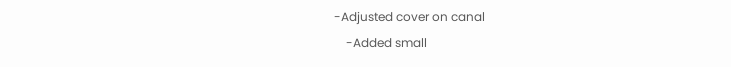-Adjusted cover on canal
    -Added small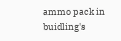ammo pack in buidling's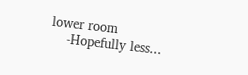lower room
    -Hopefully less...